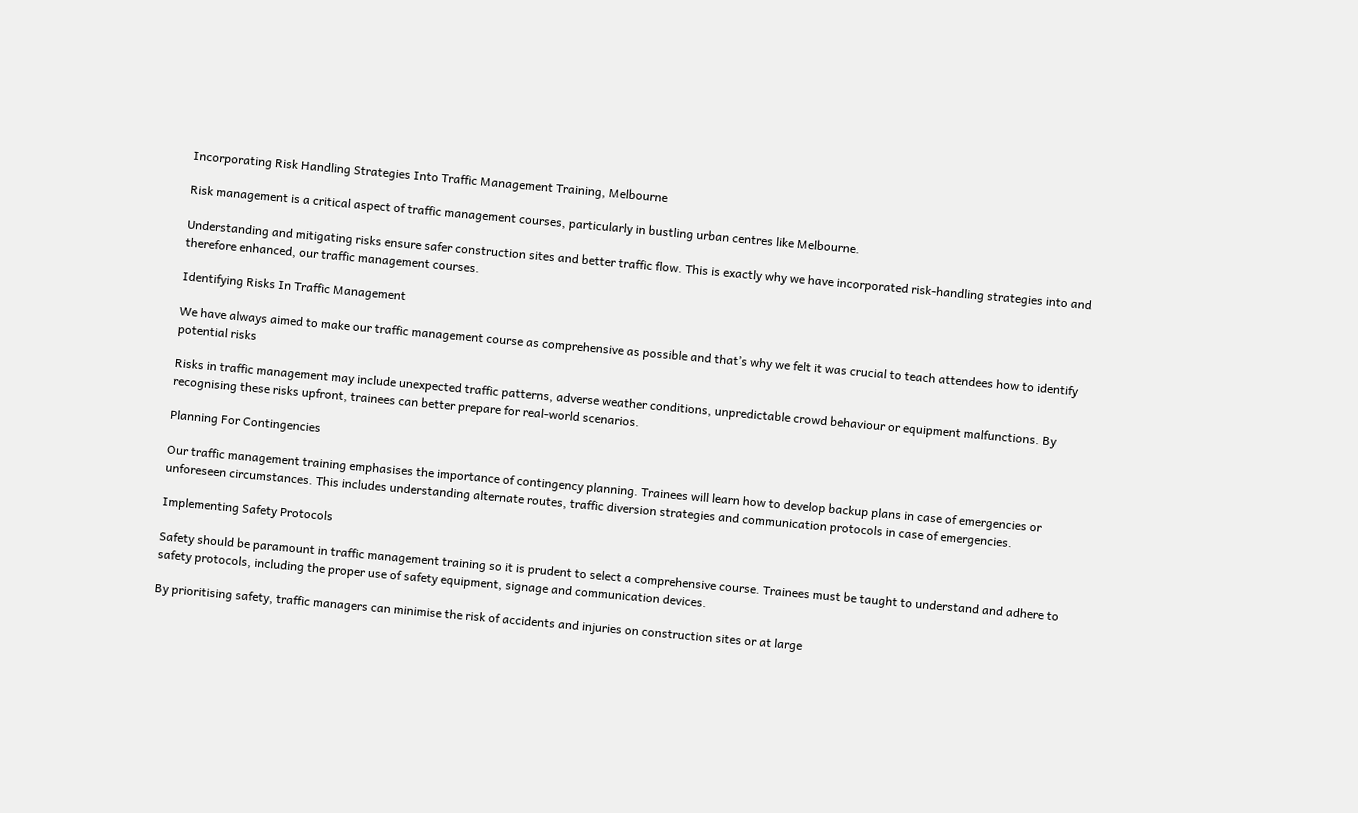Incorporating Risk Handling Strategies Into Traffic Management Training, Melbourne

Risk management is a critical aspect of traffic management courses, particularly in bustling urban centres like Melbourne.

Understanding and mitigating risks ensure safer construction sites and better traffic flow. This is exactly why we have incorporated risk-handling strategies into and therefore enhanced, our traffic management courses.

Identifying Risks In Traffic Management

We have always aimed to make our traffic management course as comprehensive as possible and that’s why we felt it was crucial to teach attendees how to identify potential risks

Risks in traffic management may include unexpected traffic patterns, adverse weather conditions, unpredictable crowd behaviour or equipment malfunctions. By recognising these risks upfront, trainees can better prepare for real-world scenarios.

Planning For Contingencies

Our traffic management training emphasises the importance of contingency planning. Trainees will learn how to develop backup plans in case of emergencies or unforeseen circumstances. This includes understanding alternate routes, traffic diversion strategies and communication protocols in case of emergencies.

Implementing Safety Protocols

Safety should be paramount in traffic management training so it is prudent to select a comprehensive course. Trainees must be taught to understand and adhere to safety protocols, including the proper use of safety equipment, signage and communication devices.

By prioritising safety, traffic managers can minimise the risk of accidents and injuries on construction sites or at large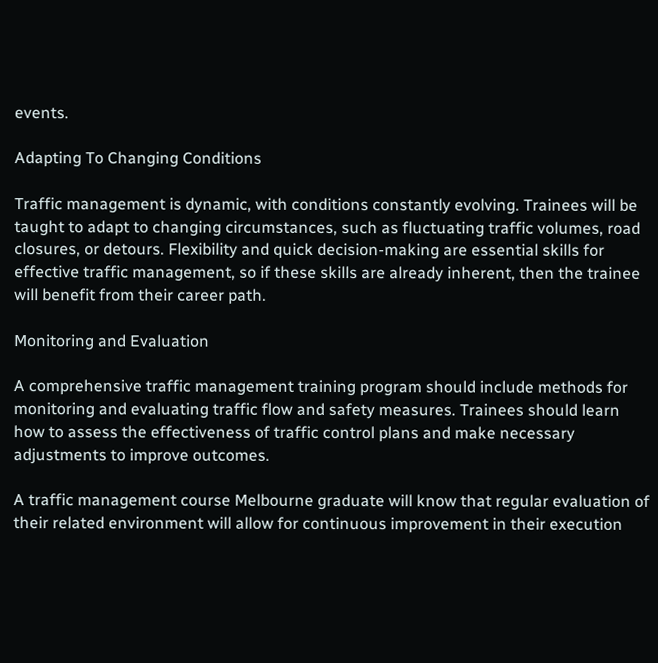events.

Adapting To Changing Conditions

Traffic management is dynamic, with conditions constantly evolving. Trainees will be taught to adapt to changing circumstances, such as fluctuating traffic volumes, road closures, or detours. Flexibility and quick decision-making are essential skills for effective traffic management, so if these skills are already inherent, then the trainee will benefit from their career path.

Monitoring and Evaluation

A comprehensive traffic management training program should include methods for monitoring and evaluating traffic flow and safety measures. Trainees should learn how to assess the effectiveness of traffic control plans and make necessary adjustments to improve outcomes.

A traffic management course Melbourne graduate will know that regular evaluation of their related environment will allow for continuous improvement in their execution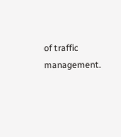of traffic management.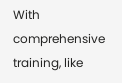With comprehensive training, like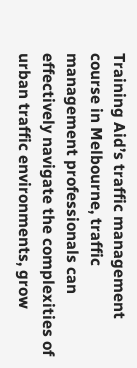Training Aid’s traffic management course in Melbourne, traffic management professionals can effectively navigate the complexities of urban traffic environments, grow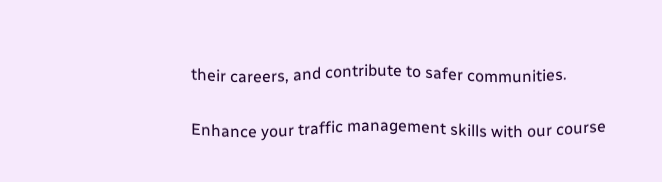their careers, and contribute to safer communities.

Enhance your traffic management skills with our course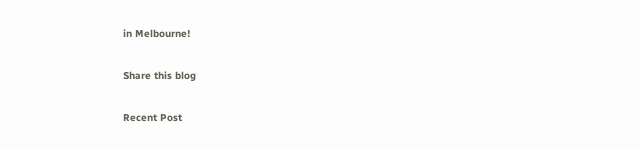in Melbourne!

Share this blog

Recent Post